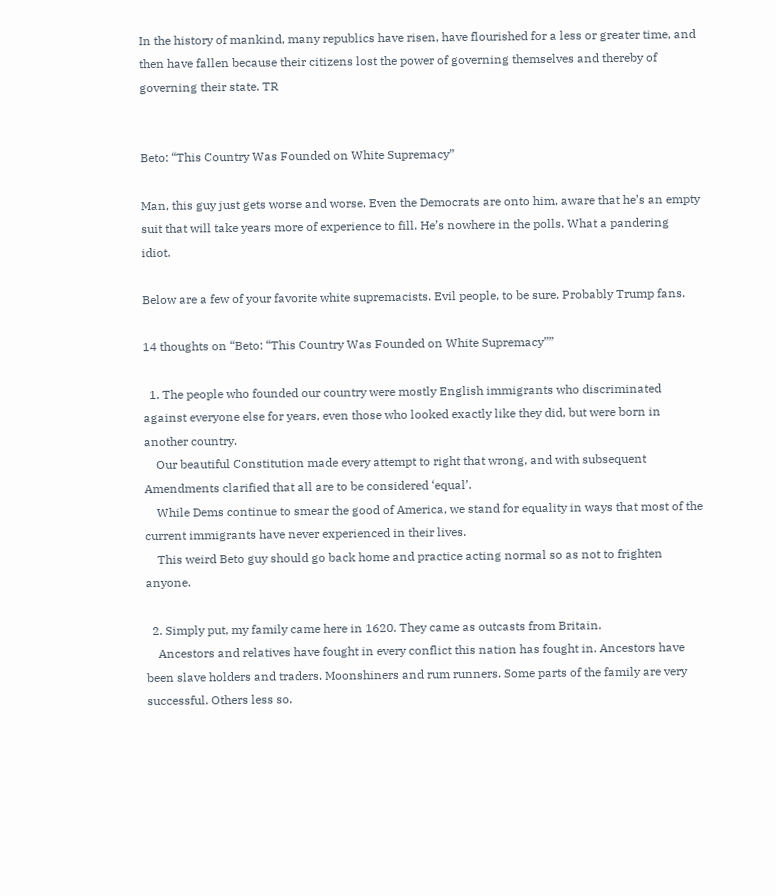In the history of mankind, many republics have risen, have flourished for a less or greater time, and then have fallen because their citizens lost the power of governing themselves and thereby of governing their state. TR


Beto: “This Country Was Founded on White Supremacy”

Man, this guy just gets worse and worse. Even the Democrats are onto him, aware that he’s an empty suit that will take years more of experience to fill. He’s nowhere in the polls. What a pandering idiot.

Below are a few of your favorite white supremacists. Evil people, to be sure. Probably Trump fans.

14 thoughts on “Beto: “This Country Was Founded on White Supremacy””

  1. The people who founded our country were mostly English immigrants who discriminated against everyone else for years, even those who looked exactly like they did, but were born in another country.
    Our beautiful Constitution made every attempt to right that wrong, and with subsequent Amendments clarified that all are to be considered ‘equal’.
    While Dems continue to smear the good of America, we stand for equality in ways that most of the current immigrants have never experienced in their lives.
    This weird Beto guy should go back home and practice acting normal so as not to frighten anyone.

  2. Simply put, my family came here in 1620. They came as outcasts from Britain.
    Ancestors and relatives have fought in every conflict this nation has fought in. Ancestors have been slave holders and traders. Moonshiners and rum runners. Some parts of the family are very successful. Others less so.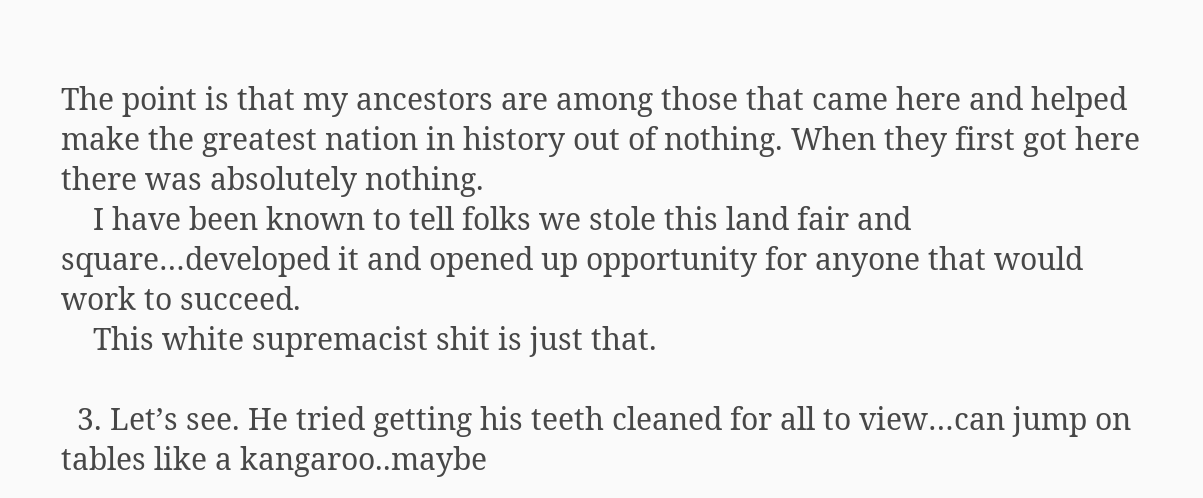The point is that my ancestors are among those that came here and helped make the greatest nation in history out of nothing. When they first got here there was absolutely nothing.
    I have been known to tell folks we stole this land fair and square…developed it and opened up opportunity for anyone that would work to succeed.
    This white supremacist shit is just that.

  3. Let’s see. He tried getting his teeth cleaned for all to view…can jump on tables like a kangaroo..maybe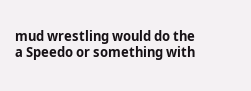mud wrestling would do the a Speedo or something with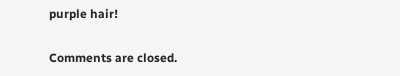purple hair!

Comments are closed.